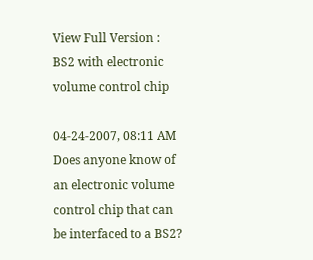View Full Version : BS2 with electronic volume control chip

04-24-2007, 08:11 AM
Does anyone know of an electronic volume control chip that can be interfaced to a BS2?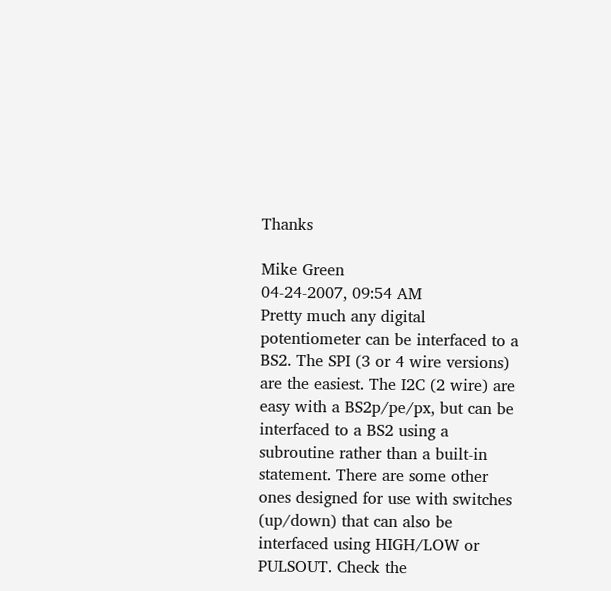Thanks

Mike Green
04-24-2007, 09:54 AM
Pretty much any digital potentiometer can be interfaced to a BS2. The SPI (3 or 4 wire versions) are the easiest. The I2C (2 wire) are easy with a BS2p/pe/px, but can be interfaced to a BS2 using a subroutine rather than a built-in statement. There are some other ones designed for use with switches (up/down) that can also be interfaced using HIGH/LOW or PULSOUT. Check the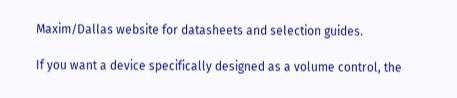Maxim/Dallas website for datasheets and selection guides.

If you want a device specifically designed as a volume control, the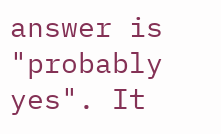answer is "probably yes". It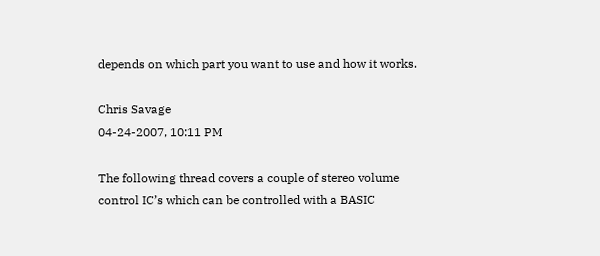depends on which part you want to use and how it works.

Chris Savage
04-24-2007, 10:11 PM

The following thread covers a couple of stereo volume control IC’s which can be controlled with a BASIC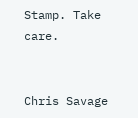Stamp. Take care.


Chris Savage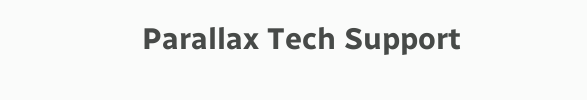Parallax Tech Support